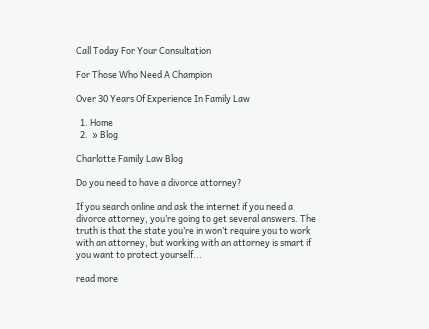Call Today For Your Consultation

For Those Who Need A Champion

Over 30 Years Of Experience In Family Law

  1. Home
  2.  » Blog

Charlotte Family Law Blog

Do you need to have a divorce attorney?

If you search online and ask the internet if you need a divorce attorney, you’re going to get several answers. The truth is that the state you’re in won’t require you to work with an attorney, but working with an attorney is smart if you want to protect yourself...

read more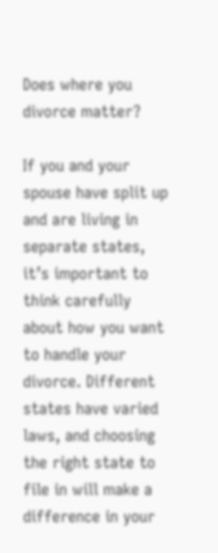Does where you divorce matter?

If you and your spouse have split up and are living in separate states, it’s important to think carefully about how you want to handle your divorce. Different states have varied laws, and choosing the right state to file in will make a difference in your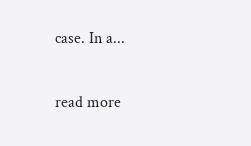case. In a...

read more